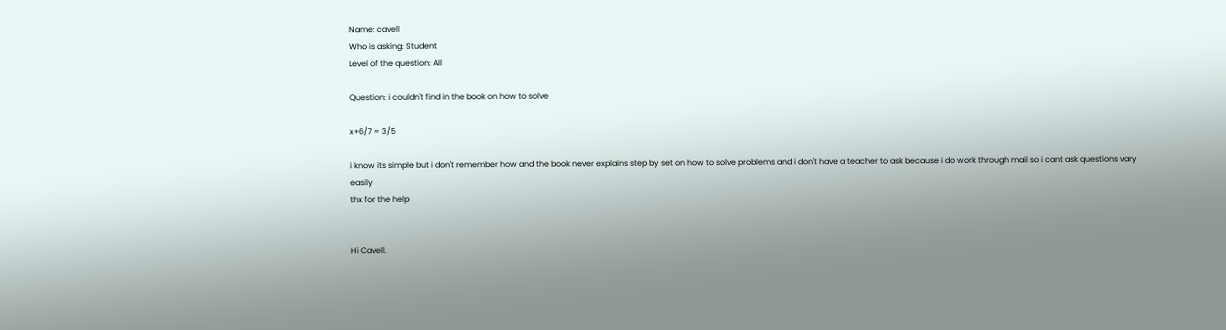Name: cavell
Who is asking: Student
Level of the question: All

Question: i couldn't find in the book on how to solve

x+6/7 = 3/5

i know its simple but i don't remember how and the book never explains step by set on how to solve problems and i don't have a teacher to ask because i do work through mail so i cant ask questions vary easily
thx for the help


Hi Cavell.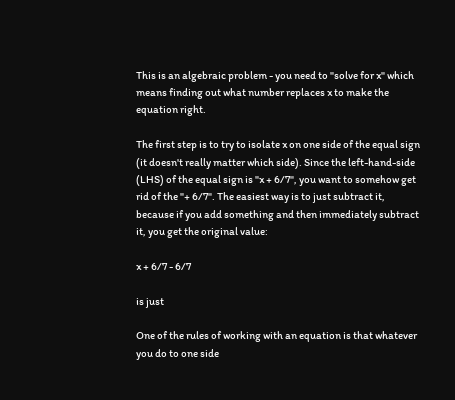This is an algebraic problem - you need to "solve for x" which means finding out what number replaces x to make the equation right.

The first step is to try to isolate x on one side of the equal sign (it doesn't really matter which side). Since the left-hand-side (LHS) of the equal sign is "x + 6/7", you want to somehow get rid of the "+ 6/7". The easiest way is to just subtract it, because if you add something and then immediately subtract it, you get the original value:

x + 6/7 - 6/7

is just

One of the rules of working with an equation is that whatever you do to one side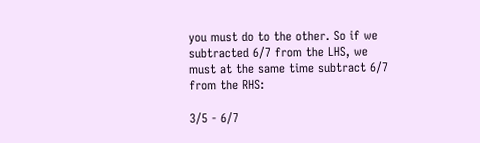you must do to the other. So if we subtracted 6/7 from the LHS, we must at the same time subtract 6/7 from the RHS:

3/5 - 6/7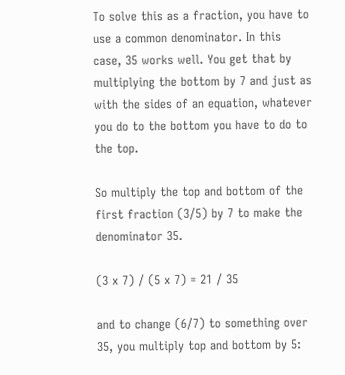To solve this as a fraction, you have to use a common denominator. In this case, 35 works well. You get that by multiplying the bottom by 7 and just as with the sides of an equation, whatever you do to the bottom you have to do to the top.

So multiply the top and bottom of the first fraction (3/5) by 7 to make the denominator 35.

(3 x 7) / (5 x 7) = 21 / 35

and to change (6/7) to something over 35, you multiply top and bottom by 5: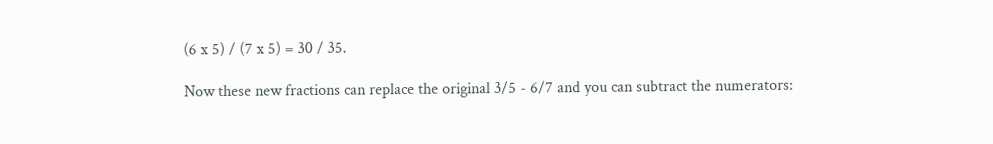(6 x 5) / (7 x 5) = 30 / 35.

Now these new fractions can replace the original 3/5 - 6/7 and you can subtract the numerators: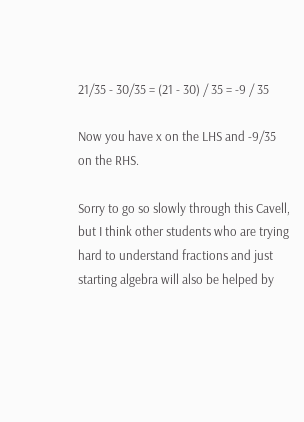21/35 - 30/35 = (21 - 30) / 35 = -9 / 35

Now you have x on the LHS and -9/35 on the RHS.

Sorry to go so slowly through this Cavell, but I think other students who are trying hard to understand fractions and just starting algebra will also be helped by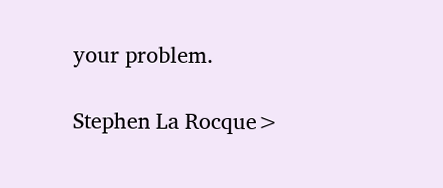your problem.

Stephen La Rocque>